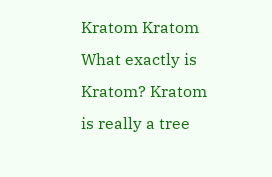Kratom Kratom What exactly is Kratom? Kratom is really a tree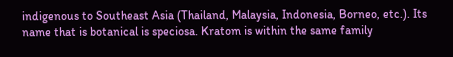indigenous to Southeast Asia (Thailand, Malaysia, Indonesia, Borneo, etc.). Its name that is botanical is speciosa. Kratom is within the same family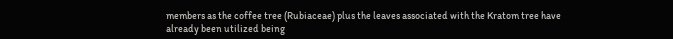members as the coffee tree (Rubiaceae) plus the leaves associated with the Kratom tree have already been utilized being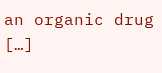an organic drug […]